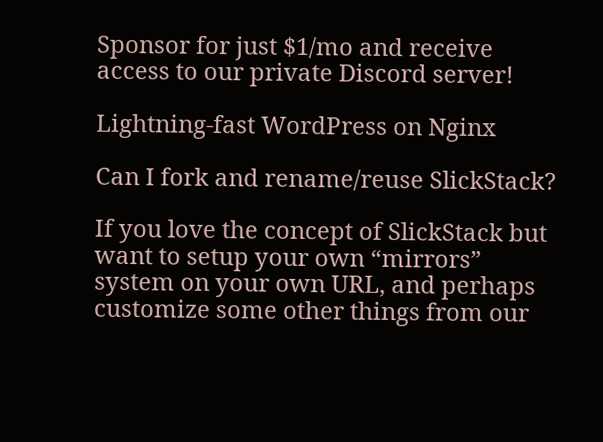Sponsor for just $1/mo and receive access to our private Discord server!

Lightning-fast WordPress on Nginx

Can I fork and rename/reuse SlickStack?

If you love the concept of SlickStack but want to setup your own “mirrors” system on your own URL, and perhaps customize some other things from our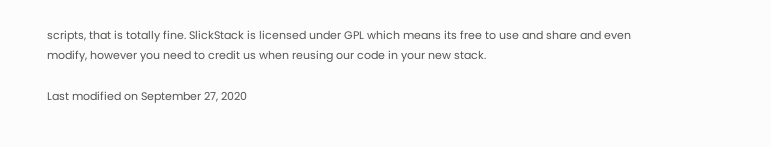scripts, that is totally fine. SlickStack is licensed under GPL which means its free to use and share and even modify, however you need to credit us when reusing our code in your new stack.

Last modified on September 27, 2020